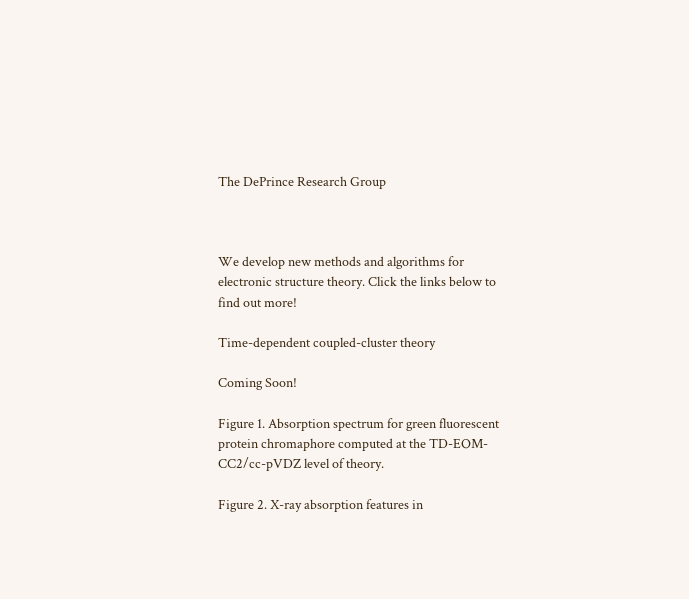The DePrince Research Group



We develop new methods and algorithms for electronic structure theory. Click the links below to find out more!

Time-dependent coupled-cluster theory

Coming Soon!

Figure 1. Absorption spectrum for green fluorescent protein chromaphore computed at the TD-EOM-CC2/cc-pVDZ level of theory.

Figure 2. X-ray absorption features in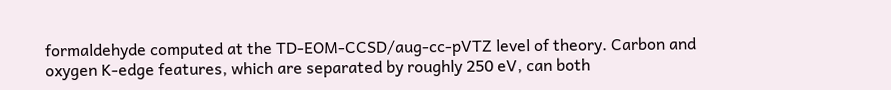formaldehyde computed at the TD-EOM-CCSD/aug-cc-pVTZ level of theory. Carbon and oxygen K-edge features, which are separated by roughly 250 eV, can both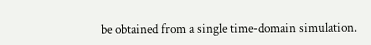be obtained from a single time-domain simulation.